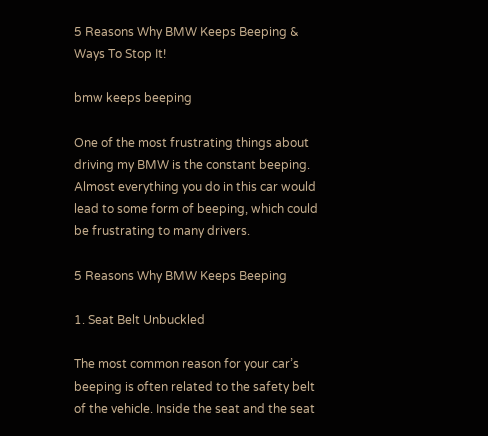5 Reasons Why BMW Keeps Beeping & Ways To Stop It!

bmw keeps beeping

One of the most frustrating things about driving my BMW is the constant beeping. Almost everything you do in this car would lead to some form of beeping, which could be frustrating to many drivers.

5 Reasons Why BMW Keeps Beeping

1. Seat Belt Unbuckled

The most common reason for your car’s beeping is often related to the safety belt of the vehicle. Inside the seat and the seat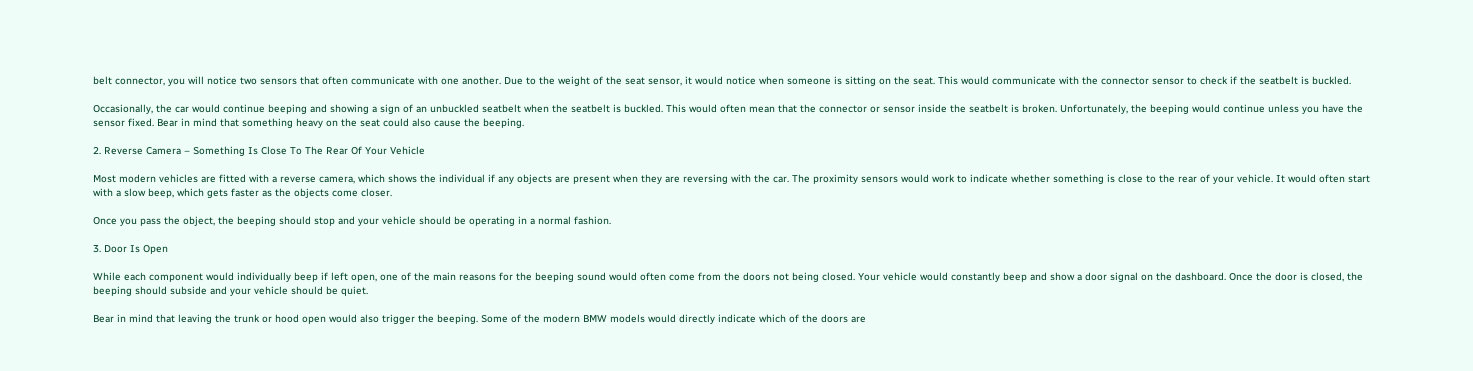belt connector, you will notice two sensors that often communicate with one another. Due to the weight of the seat sensor, it would notice when someone is sitting on the seat. This would communicate with the connector sensor to check if the seatbelt is buckled.

Occasionally, the car would continue beeping and showing a sign of an unbuckled seatbelt when the seatbelt is buckled. This would often mean that the connector or sensor inside the seatbelt is broken. Unfortunately, the beeping would continue unless you have the sensor fixed. Bear in mind that something heavy on the seat could also cause the beeping.

2. Reverse Camera – Something Is Close To The Rear Of Your Vehicle

Most modern vehicles are fitted with a reverse camera, which shows the individual if any objects are present when they are reversing with the car. The proximity sensors would work to indicate whether something is close to the rear of your vehicle. It would often start with a slow beep, which gets faster as the objects come closer.

Once you pass the object, the beeping should stop and your vehicle should be operating in a normal fashion.

3. Door Is Open

While each component would individually beep if left open, one of the main reasons for the beeping sound would often come from the doors not being closed. Your vehicle would constantly beep and show a door signal on the dashboard. Once the door is closed, the beeping should subside and your vehicle should be quiet.

Bear in mind that leaving the trunk or hood open would also trigger the beeping. Some of the modern BMW models would directly indicate which of the doors are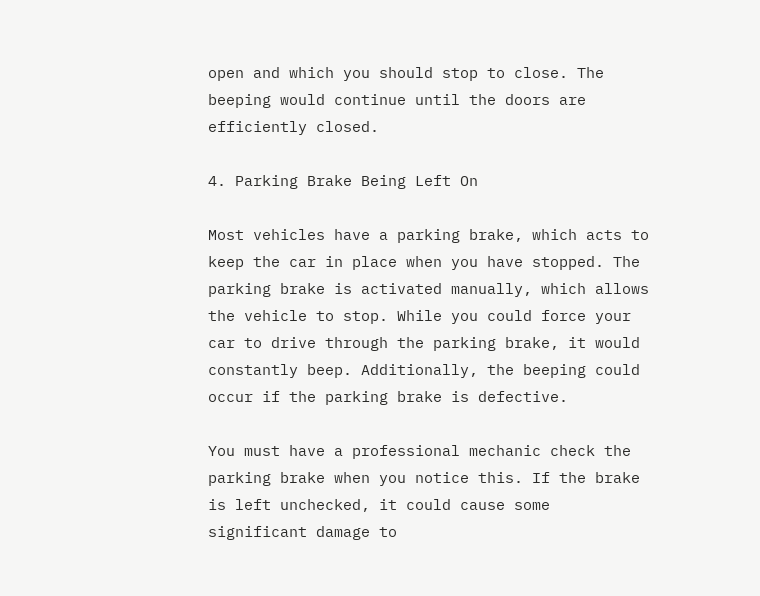open and which you should stop to close. The beeping would continue until the doors are efficiently closed.

4. Parking Brake Being Left On

Most vehicles have a parking brake, which acts to keep the car in place when you have stopped. The parking brake is activated manually, which allows the vehicle to stop. While you could force your car to drive through the parking brake, it would constantly beep. Additionally, the beeping could occur if the parking brake is defective.

You must have a professional mechanic check the parking brake when you notice this. If the brake is left unchecked, it could cause some significant damage to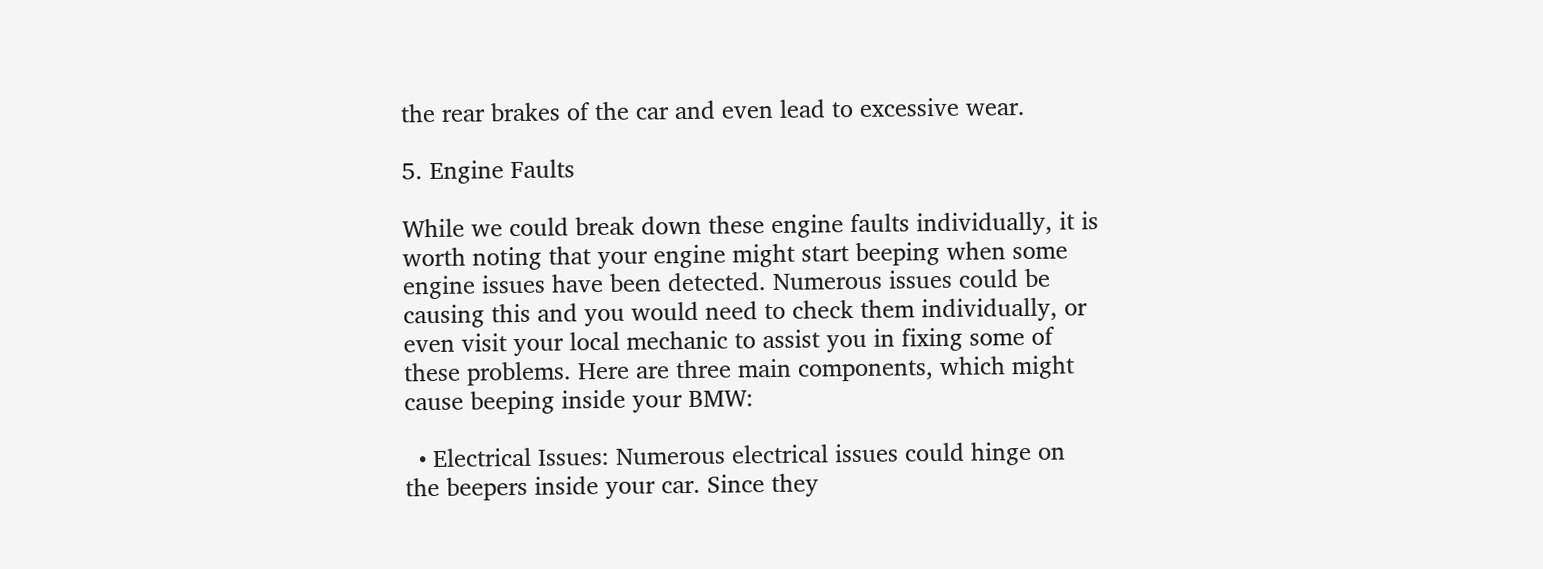the rear brakes of the car and even lead to excessive wear.

5. Engine Faults

While we could break down these engine faults individually, it is worth noting that your engine might start beeping when some engine issues have been detected. Numerous issues could be causing this and you would need to check them individually, or even visit your local mechanic to assist you in fixing some of these problems. Here are three main components, which might cause beeping inside your BMW:

  • Electrical Issues: Numerous electrical issues could hinge on the beepers inside your car. Since they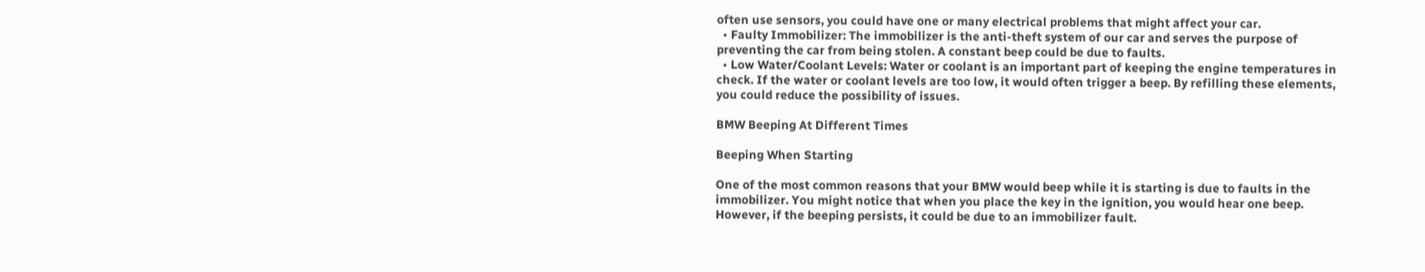often use sensors, you could have one or many electrical problems that might affect your car.
  • Faulty Immobilizer: The immobilizer is the anti-theft system of our car and serves the purpose of preventing the car from being stolen. A constant beep could be due to faults.
  • Low Water/Coolant Levels: Water or coolant is an important part of keeping the engine temperatures in check. If the water or coolant levels are too low, it would often trigger a beep. By refilling these elements, you could reduce the possibility of issues.

BMW Beeping At Different Times

Beeping When Starting

One of the most common reasons that your BMW would beep while it is starting is due to faults in the immobilizer. You might notice that when you place the key in the ignition, you would hear one beep. However, if the beeping persists, it could be due to an immobilizer fault.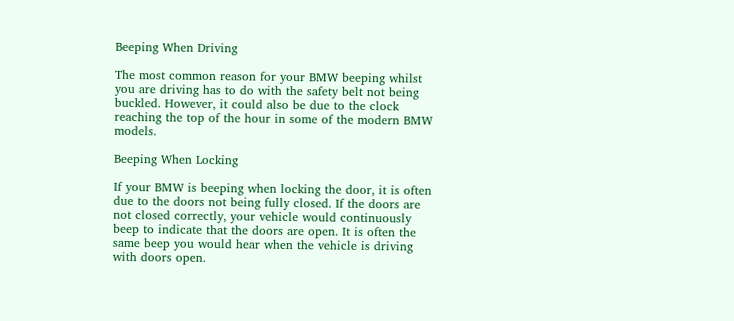Beeping When Driving

The most common reason for your BMW beeping whilst you are driving has to do with the safety belt not being buckled. However, it could also be due to the clock reaching the top of the hour in some of the modern BMW models.

Beeping When Locking

If your BMW is beeping when locking the door, it is often due to the doors not being fully closed. If the doors are not closed correctly, your vehicle would continuously beep to indicate that the doors are open. It is often the same beep you would hear when the vehicle is driving with doors open.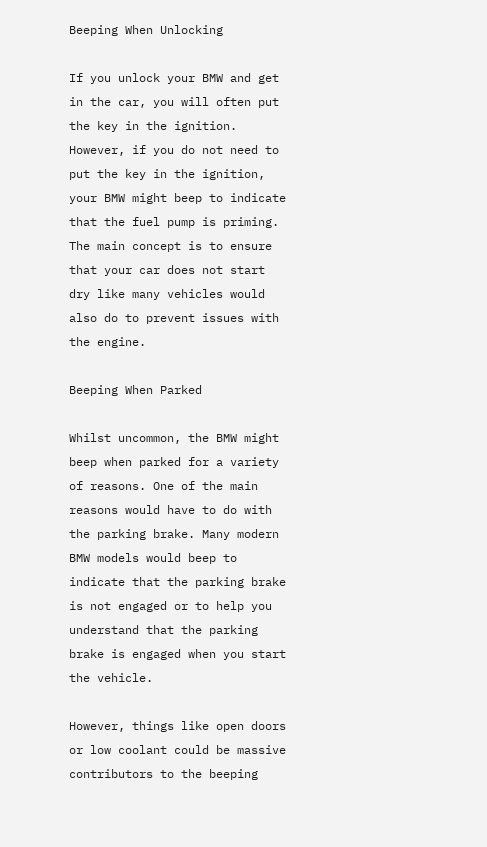Beeping When Unlocking

If you unlock your BMW and get in the car, you will often put the key in the ignition. However, if you do not need to put the key in the ignition, your BMW might beep to indicate that the fuel pump is priming. The main concept is to ensure that your car does not start dry like many vehicles would also do to prevent issues with the engine.

Beeping When Parked

Whilst uncommon, the BMW might beep when parked for a variety of reasons. One of the main reasons would have to do with the parking brake. Many modern BMW models would beep to indicate that the parking brake is not engaged or to help you understand that the parking brake is engaged when you start the vehicle.

However, things like open doors or low coolant could be massive contributors to the beeping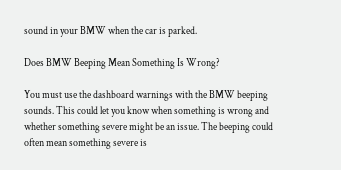sound in your BMW when the car is parked.

Does BMW Beeping Mean Something Is Wrong?

You must use the dashboard warnings with the BMW beeping sounds. This could let you know when something is wrong and whether something severe might be an issue. The beeping could often mean something severe is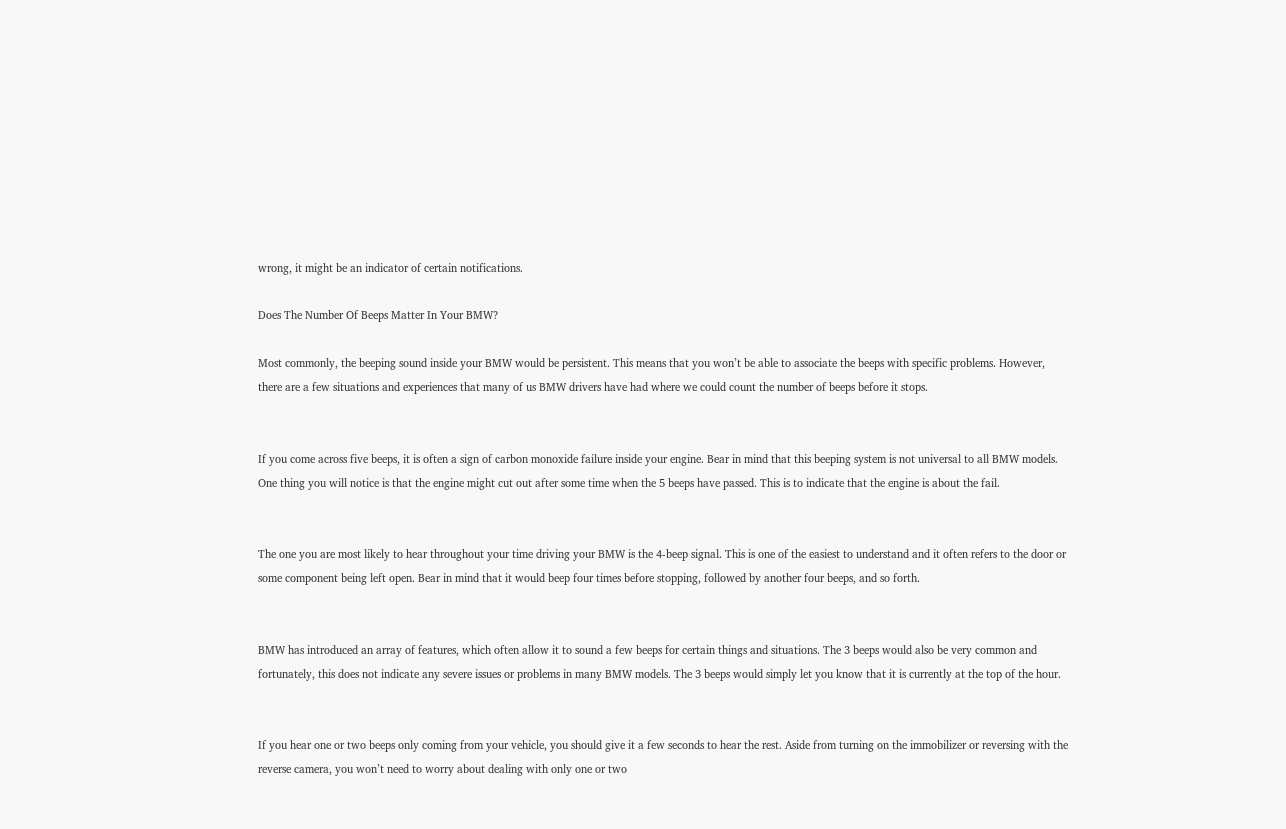wrong, it might be an indicator of certain notifications.

Does The Number Of Beeps Matter In Your BMW?

Most commonly, the beeping sound inside your BMW would be persistent. This means that you won’t be able to associate the beeps with specific problems. However, there are a few situations and experiences that many of us BMW drivers have had where we could count the number of beeps before it stops.


If you come across five beeps, it is often a sign of carbon monoxide failure inside your engine. Bear in mind that this beeping system is not universal to all BMW models. One thing you will notice is that the engine might cut out after some time when the 5 beeps have passed. This is to indicate that the engine is about the fail.


The one you are most likely to hear throughout your time driving your BMW is the 4-beep signal. This is one of the easiest to understand and it often refers to the door or some component being left open. Bear in mind that it would beep four times before stopping, followed by another four beeps, and so forth.


BMW has introduced an array of features, which often allow it to sound a few beeps for certain things and situations. The 3 beeps would also be very common and fortunately, this does not indicate any severe issues or problems in many BMW models. The 3 beeps would simply let you know that it is currently at the top of the hour.


If you hear one or two beeps only coming from your vehicle, you should give it a few seconds to hear the rest. Aside from turning on the immobilizer or reversing with the reverse camera, you won’t need to worry about dealing with only one or two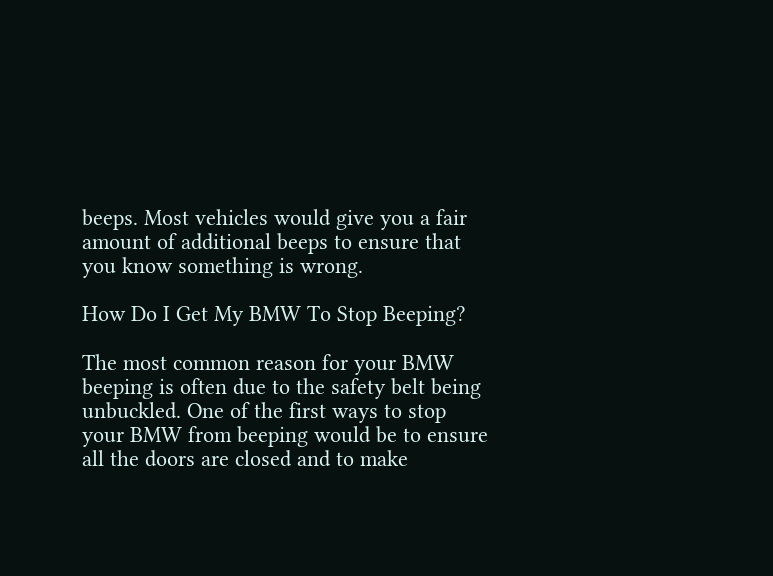beeps. Most vehicles would give you a fair amount of additional beeps to ensure that you know something is wrong.

How Do I Get My BMW To Stop Beeping?

The most common reason for your BMW beeping is often due to the safety belt being unbuckled. One of the first ways to stop your BMW from beeping would be to ensure all the doors are closed and to make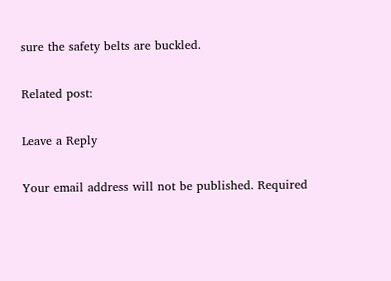sure the safety belts are buckled.

Related post:

Leave a Reply

Your email address will not be published. Required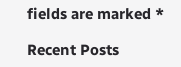fields are marked *

Recent Posts